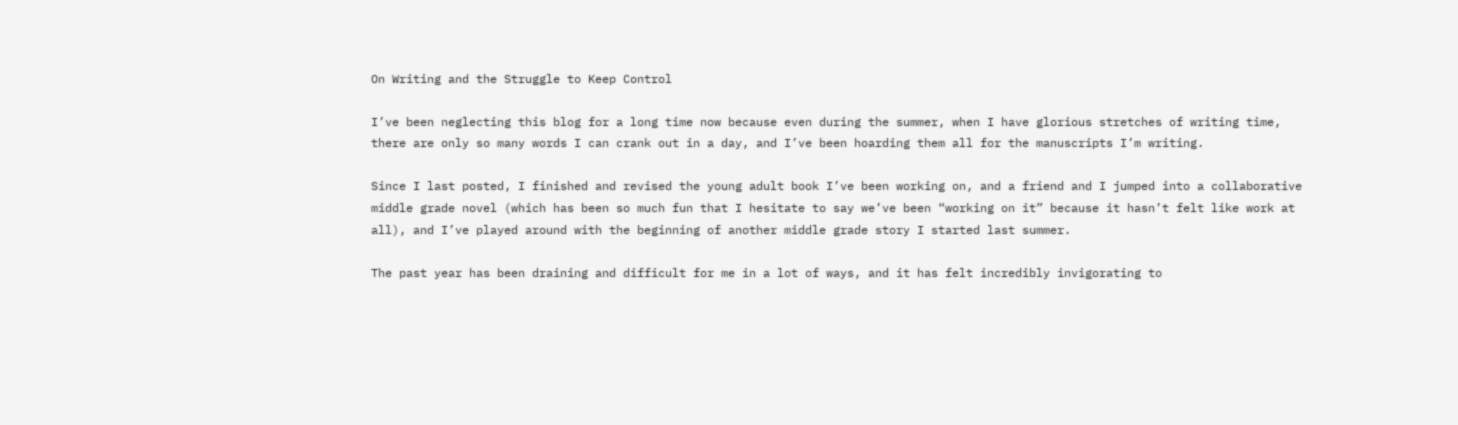On Writing and the Struggle to Keep Control

I’ve been neglecting this blog for a long time now because even during the summer, when I have glorious stretches of writing time, there are only so many words I can crank out in a day, and I’ve been hoarding them all for the manuscripts I’m writing.

Since I last posted, I finished and revised the young adult book I’ve been working on, and a friend and I jumped into a collaborative middle grade novel (which has been so much fun that I hesitate to say we’ve been “working on it” because it hasn’t felt like work at all), and I’ve played around with the beginning of another middle grade story I started last summer.

The past year has been draining and difficult for me in a lot of ways, and it has felt incredibly invigorating to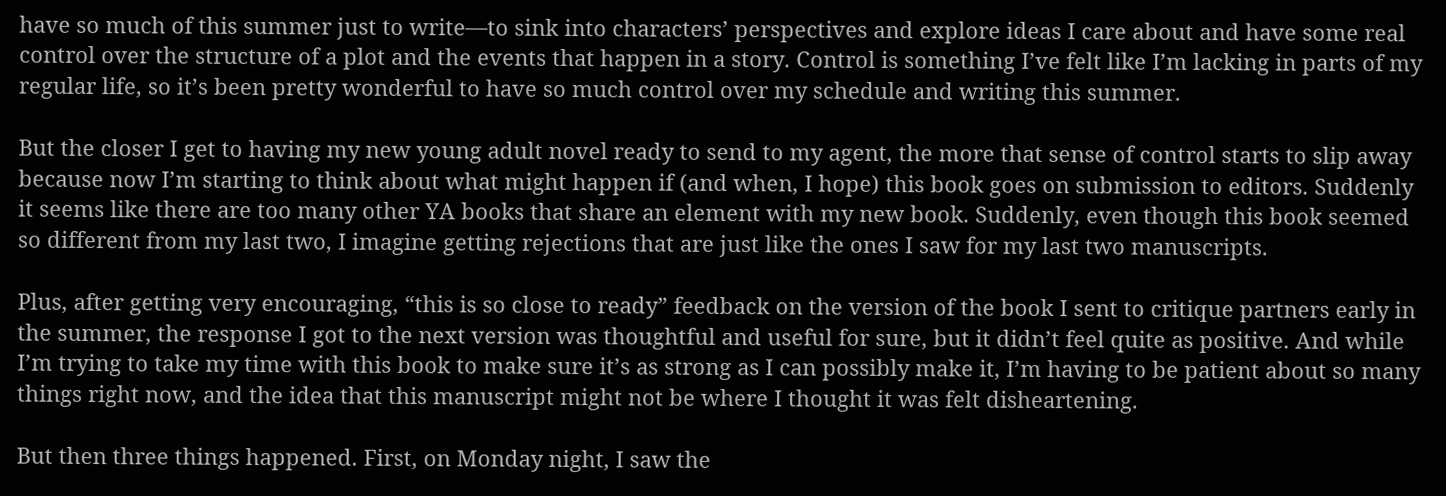have so much of this summer just to write—to sink into characters’ perspectives and explore ideas I care about and have some real control over the structure of a plot and the events that happen in a story. Control is something I’ve felt like I’m lacking in parts of my regular life, so it’s been pretty wonderful to have so much control over my schedule and writing this summer.

But the closer I get to having my new young adult novel ready to send to my agent, the more that sense of control starts to slip away because now I’m starting to think about what might happen if (and when, I hope) this book goes on submission to editors. Suddenly it seems like there are too many other YA books that share an element with my new book. Suddenly, even though this book seemed so different from my last two, I imagine getting rejections that are just like the ones I saw for my last two manuscripts.

Plus, after getting very encouraging, “this is so close to ready” feedback on the version of the book I sent to critique partners early in the summer, the response I got to the next version was thoughtful and useful for sure, but it didn’t feel quite as positive. And while I’m trying to take my time with this book to make sure it’s as strong as I can possibly make it, I’m having to be patient about so many things right now, and the idea that this manuscript might not be where I thought it was felt disheartening.

But then three things happened. First, on Monday night, I saw the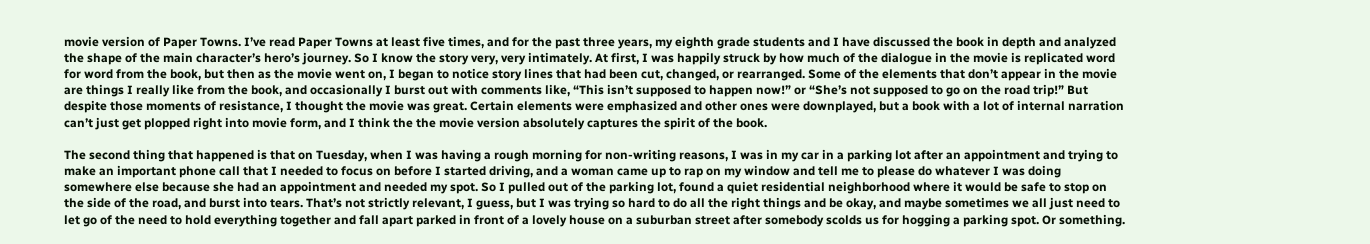movie version of Paper Towns. I’ve read Paper Towns at least five times, and for the past three years, my eighth grade students and I have discussed the book in depth and analyzed the shape of the main character’s hero’s journey. So I know the story very, very intimately. At first, I was happily struck by how much of the dialogue in the movie is replicated word for word from the book, but then as the movie went on, I began to notice story lines that had been cut, changed, or rearranged. Some of the elements that don’t appear in the movie are things I really like from the book, and occasionally I burst out with comments like, “This isn’t supposed to happen now!” or “She’s not supposed to go on the road trip!” But despite those moments of resistance, I thought the movie was great. Certain elements were emphasized and other ones were downplayed, but a book with a lot of internal narration can’t just get plopped right into movie form, and I think the the movie version absolutely captures the spirit of the book.

The second thing that happened is that on Tuesday, when I was having a rough morning for non-writing reasons, I was in my car in a parking lot after an appointment and trying to make an important phone call that I needed to focus on before I started driving, and a woman came up to rap on my window and tell me to please do whatever I was doing somewhere else because she had an appointment and needed my spot. So I pulled out of the parking lot, found a quiet residential neighborhood where it would be safe to stop on the side of the road, and burst into tears. That’s not strictly relevant, I guess, but I was trying so hard to do all the right things and be okay, and maybe sometimes we all just need to let go of the need to hold everything together and fall apart parked in front of a lovely house on a suburban street after somebody scolds us for hogging a parking spot. Or something.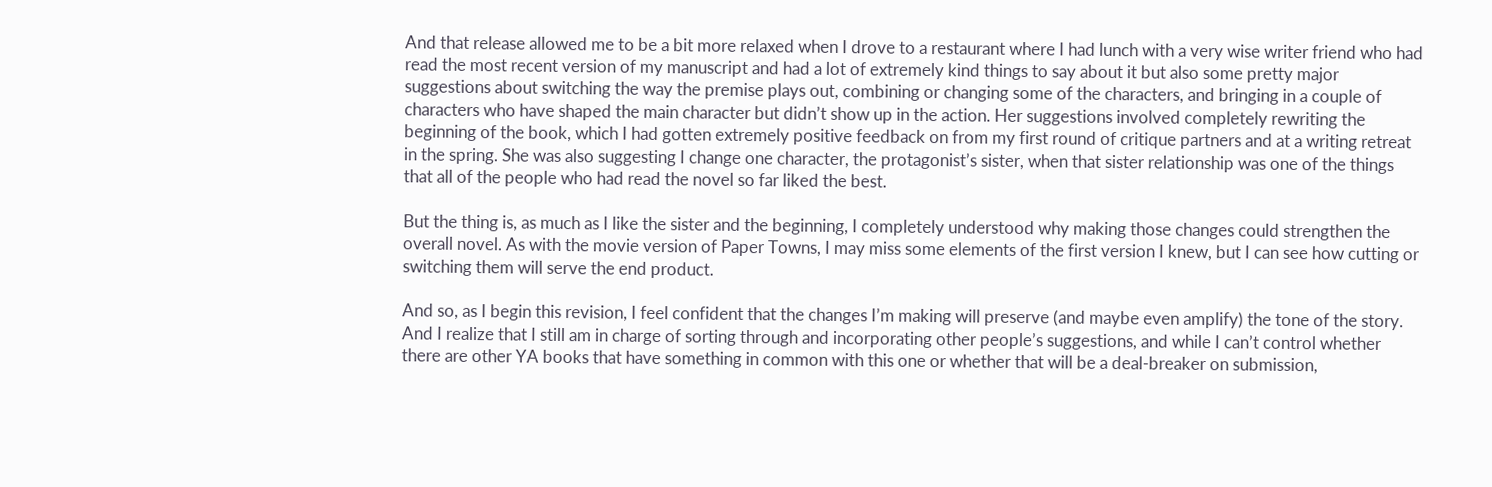And that release allowed me to be a bit more relaxed when I drove to a restaurant where I had lunch with a very wise writer friend who had read the most recent version of my manuscript and had a lot of extremely kind things to say about it but also some pretty major suggestions about switching the way the premise plays out, combining or changing some of the characters, and bringing in a couple of characters who have shaped the main character but didn’t show up in the action. Her suggestions involved completely rewriting the beginning of the book, which I had gotten extremely positive feedback on from my first round of critique partners and at a writing retreat in the spring. She was also suggesting I change one character, the protagonist’s sister, when that sister relationship was one of the things that all of the people who had read the novel so far liked the best.

But the thing is, as much as I like the sister and the beginning, I completely understood why making those changes could strengthen the overall novel. As with the movie version of Paper Towns, I may miss some elements of the first version I knew, but I can see how cutting or switching them will serve the end product.

And so, as I begin this revision, I feel confident that the changes I’m making will preserve (and maybe even amplify) the tone of the story. And I realize that I still am in charge of sorting through and incorporating other people’s suggestions, and while I can’t control whether there are other YA books that have something in common with this one or whether that will be a deal-breaker on submission,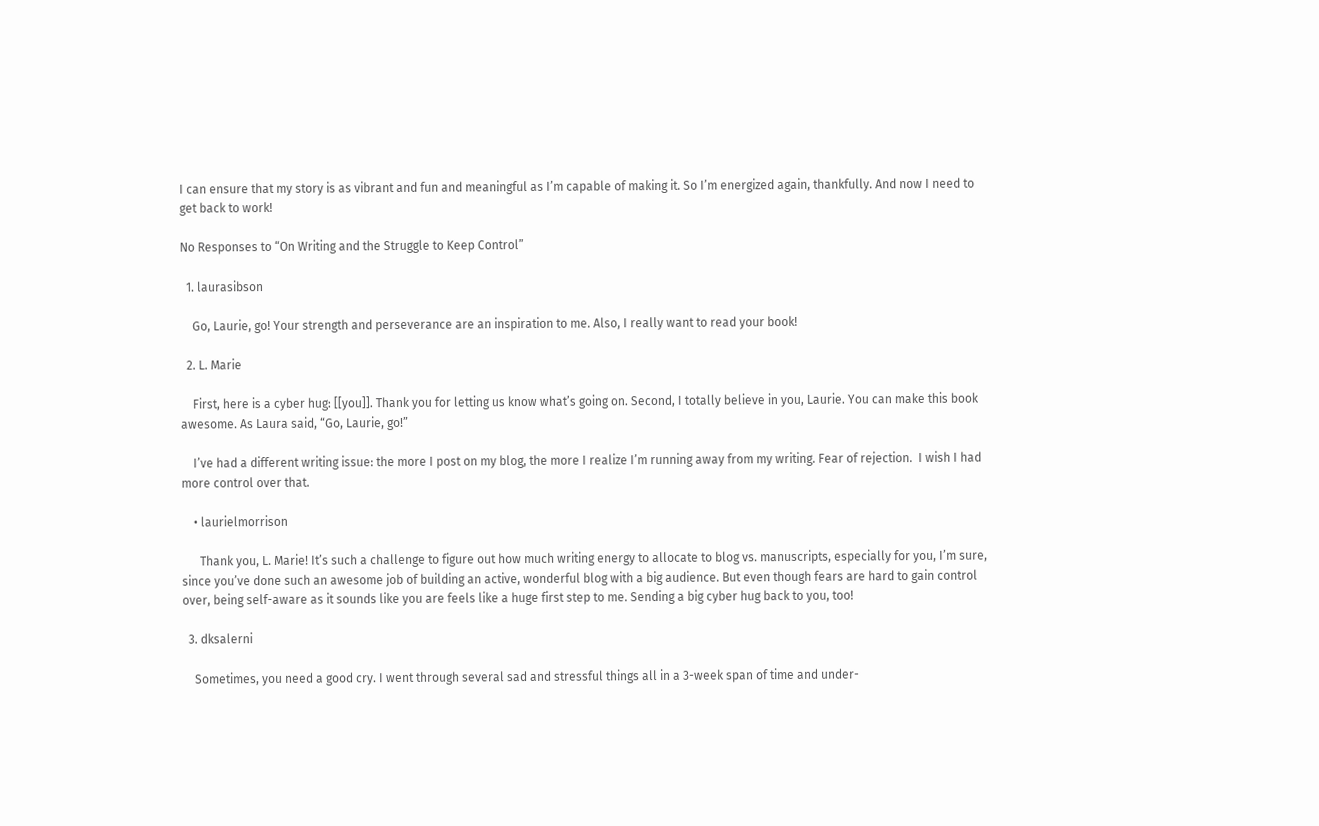I can ensure that my story is as vibrant and fun and meaningful as I’m capable of making it. So I’m energized again, thankfully. And now I need to get back to work!

No Responses to “On Writing and the Struggle to Keep Control”

  1. laurasibson

    Go, Laurie, go! Your strength and perseverance are an inspiration to me. Also, I really want to read your book!

  2. L. Marie

    First, here is a cyber hug: [[you]]. Thank you for letting us know what’s going on. Second, I totally believe in you, Laurie. You can make this book awesome. As Laura said, “Go, Laurie, go!”

    I’ve had a different writing issue: the more I post on my blog, the more I realize I’m running away from my writing. Fear of rejection.  I wish I had more control over that.

    • laurielmorrison

      Thank you, L. Marie! It’s such a challenge to figure out how much writing energy to allocate to blog vs. manuscripts, especially for you, I’m sure, since you’ve done such an awesome job of building an active, wonderful blog with a big audience. But even though fears are hard to gain control over, being self-aware as it sounds like you are feels like a huge first step to me. Sending a big cyber hug back to you, too!

  3. dksalerni

    Sometimes, you need a good cry. I went through several sad and stressful things all in a 3-week span of time and under-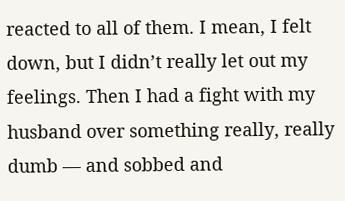reacted to all of them. I mean, I felt down, but I didn’t really let out my feelings. Then I had a fight with my husband over something really, really dumb — and sobbed and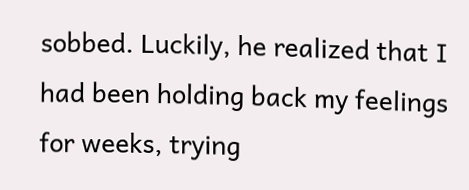sobbed. Luckily, he realized that I had been holding back my feelings for weeks, trying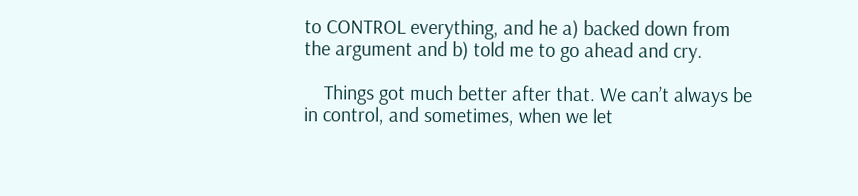to CONTROL everything, and he a) backed down from the argument and b) told me to go ahead and cry.

    Things got much better after that. We can’t always be in control, and sometimes, when we let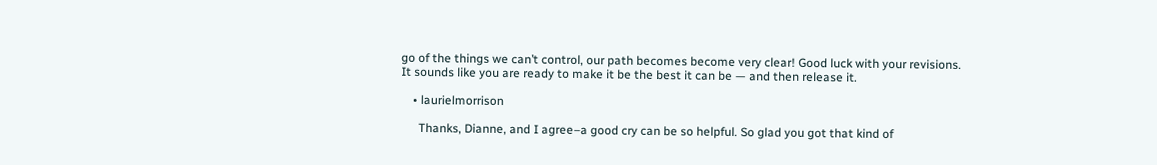go of the things we can’t control, our path becomes become very clear! Good luck with your revisions. It sounds like you are ready to make it be the best it can be — and then release it.

    • laurielmorrison

      Thanks, Dianne, and I agree–a good cry can be so helpful. So glad you got that kind of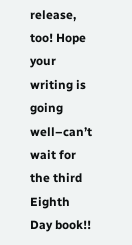release, too! Hope your writing is going well–can’t wait for the third Eighth Day book!!